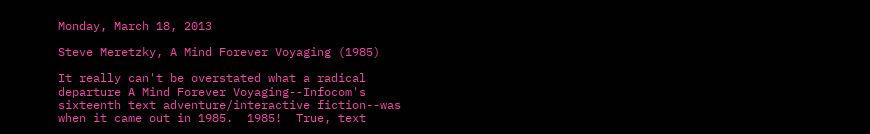Monday, March 18, 2013

Steve Meretzky, A Mind Forever Voyaging (1985)

It really can't be overstated what a radical departure A Mind Forever Voyaging--Infocom's sixteenth text adventure/interactive fiction--was when it came out in 1985.  1985!  True, text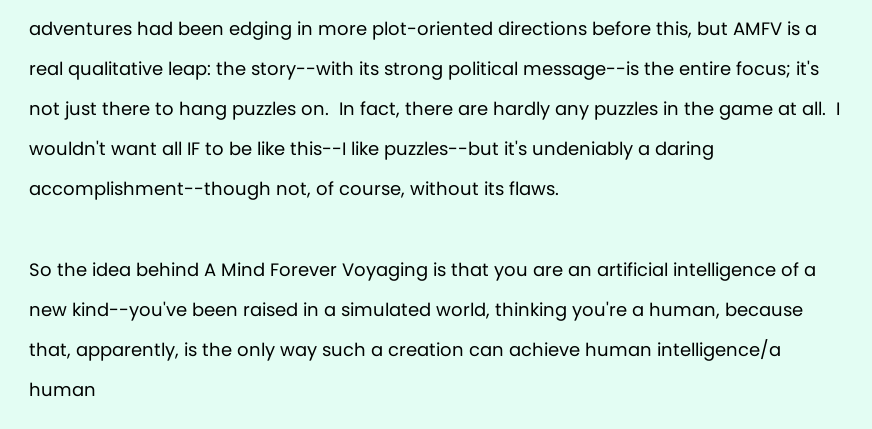adventures had been edging in more plot-oriented directions before this, but AMFV is a real qualitative leap: the story--with its strong political message--is the entire focus; it's not just there to hang puzzles on.  In fact, there are hardly any puzzles in the game at all.  I wouldn't want all IF to be like this--I like puzzles--but it's undeniably a daring accomplishment--though not, of course, without its flaws.

So the idea behind A Mind Forever Voyaging is that you are an artificial intelligence of a new kind--you've been raised in a simulated world, thinking you're a human, because that, apparently, is the only way such a creation can achieve human intelligence/a human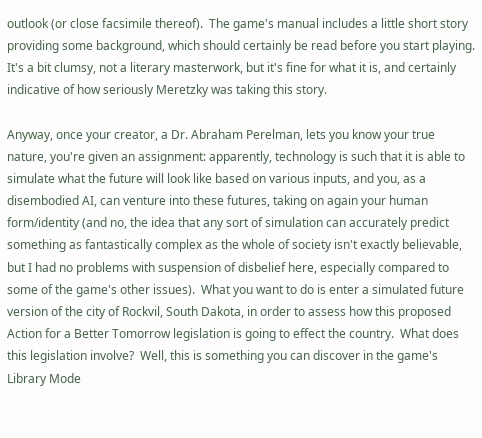outlook (or close facsimile thereof).  The game's manual includes a little short story providing some background, which should certainly be read before you start playing.  It's a bit clumsy, not a literary masterwork, but it's fine for what it is, and certainly indicative of how seriously Meretzky was taking this story.

Anyway, once your creator, a Dr. Abraham Perelman, lets you know your true nature, you're given an assignment: apparently, technology is such that it is able to simulate what the future will look like based on various inputs, and you, as a disembodied AI, can venture into these futures, taking on again your human form/identity (and no, the idea that any sort of simulation can accurately predict something as fantastically complex as the whole of society isn't exactly believable, but I had no problems with suspension of disbelief here, especially compared to some of the game's other issues).  What you want to do is enter a simulated future version of the city of Rockvil, South Dakota, in order to assess how this proposed Action for a Better Tomorrow legislation is going to effect the country.  What does this legislation involve?  Well, this is something you can discover in the game's Library Mode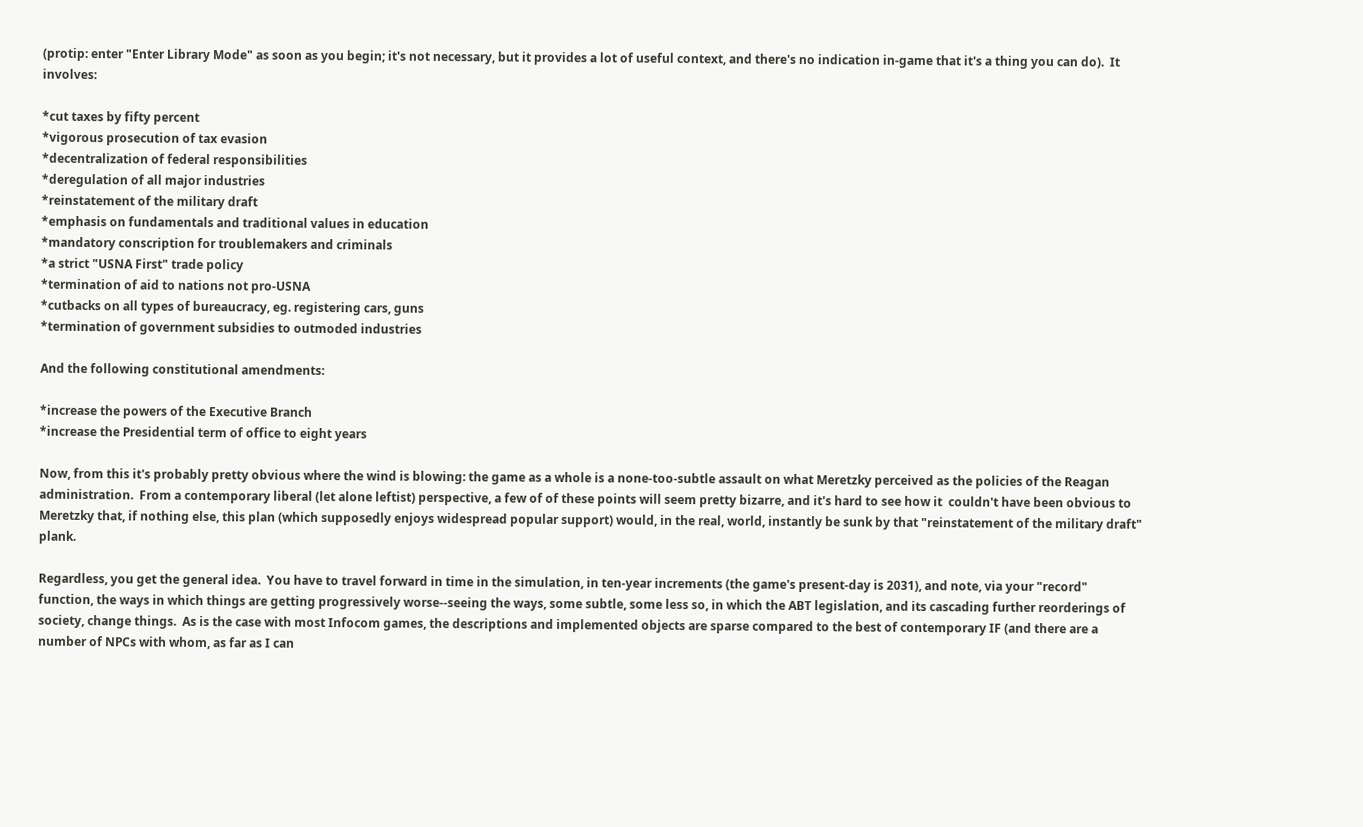(protip: enter "Enter Library Mode" as soon as you begin; it's not necessary, but it provides a lot of useful context, and there's no indication in-game that it's a thing you can do).  It involves:

*cut taxes by fifty percent
*vigorous prosecution of tax evasion
*decentralization of federal responsibilities
*deregulation of all major industries
*reinstatement of the military draft
*emphasis on fundamentals and traditional values in education
*mandatory conscription for troublemakers and criminals
*a strict "USNA First" trade policy
*termination of aid to nations not pro-USNA
*cutbacks on all types of bureaucracy, eg. registering cars, guns
*termination of government subsidies to outmoded industries

And the following constitutional amendments:

*increase the powers of the Executive Branch
*increase the Presidential term of office to eight years

Now, from this it's probably pretty obvious where the wind is blowing: the game as a whole is a none-too-subtle assault on what Meretzky perceived as the policies of the Reagan administration.  From a contemporary liberal (let alone leftist) perspective, a few of of these points will seem pretty bizarre, and it's hard to see how it  couldn't have been obvious to Meretzky that, if nothing else, this plan (which supposedly enjoys widespread popular support) would, in the real, world, instantly be sunk by that "reinstatement of the military draft" plank.

Regardless, you get the general idea.  You have to travel forward in time in the simulation, in ten-year increments (the game's present-day is 2031), and note, via your "record" function, the ways in which things are getting progressively worse--seeing the ways, some subtle, some less so, in which the ABT legislation, and its cascading further reorderings of society, change things.  As is the case with most Infocom games, the descriptions and implemented objects are sparse compared to the best of contemporary IF (and there are a number of NPCs with whom, as far as I can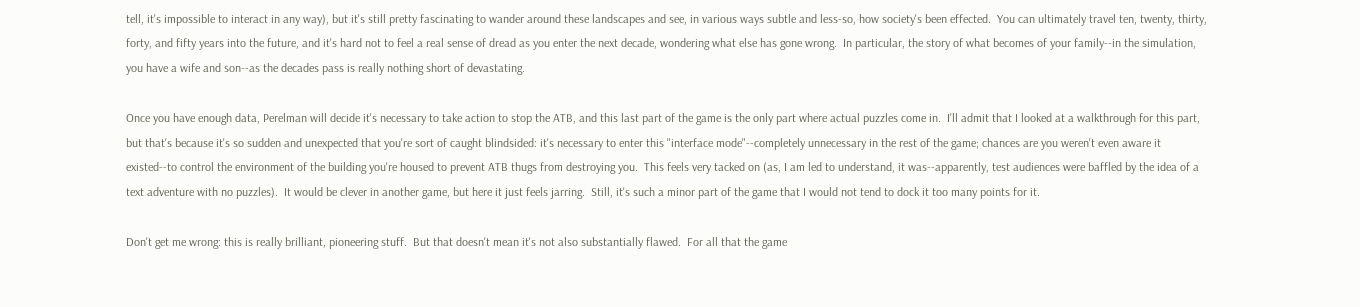tell, it's impossible to interact in any way), but it's still pretty fascinating to wander around these landscapes and see, in various ways subtle and less-so, how society's been effected.  You can ultimately travel ten, twenty, thirty, forty, and fifty years into the future, and it's hard not to feel a real sense of dread as you enter the next decade, wondering what else has gone wrong.  In particular, the story of what becomes of your family--in the simulation, you have a wife and son--as the decades pass is really nothing short of devastating.

Once you have enough data, Perelman will decide it's necessary to take action to stop the ATB, and this last part of the game is the only part where actual puzzles come in.  I'll admit that I looked at a walkthrough for this part, but that's because it's so sudden and unexpected that you're sort of caught blindsided: it's necessary to enter this "interface mode"--completely unnecessary in the rest of the game; chances are you weren't even aware it existed--to control the environment of the building you're housed to prevent ATB thugs from destroying you.  This feels very tacked on (as, I am led to understand, it was--apparently, test audiences were baffled by the idea of a text adventure with no puzzles).  It would be clever in another game, but here it just feels jarring.  Still, it's such a minor part of the game that I would not tend to dock it too many points for it.

Don't get me wrong: this is really brilliant, pioneering stuff.  But that doesn't mean it's not also substantially flawed.  For all that the game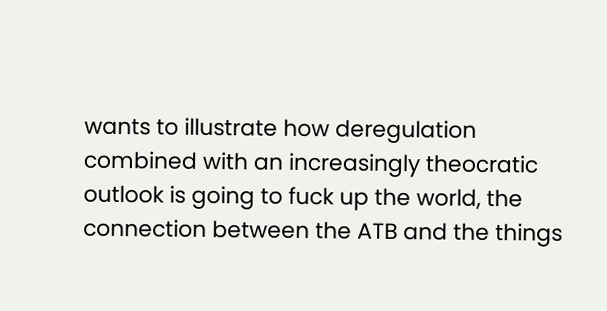wants to illustrate how deregulation combined with an increasingly theocratic outlook is going to fuck up the world, the connection between the ATB and the things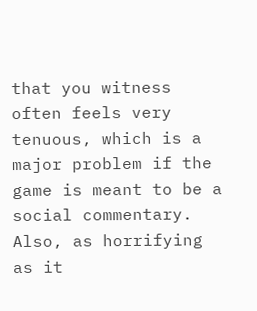that you witness often feels very tenuous, which is a major problem if the game is meant to be a social commentary.  Also, as horrifying as it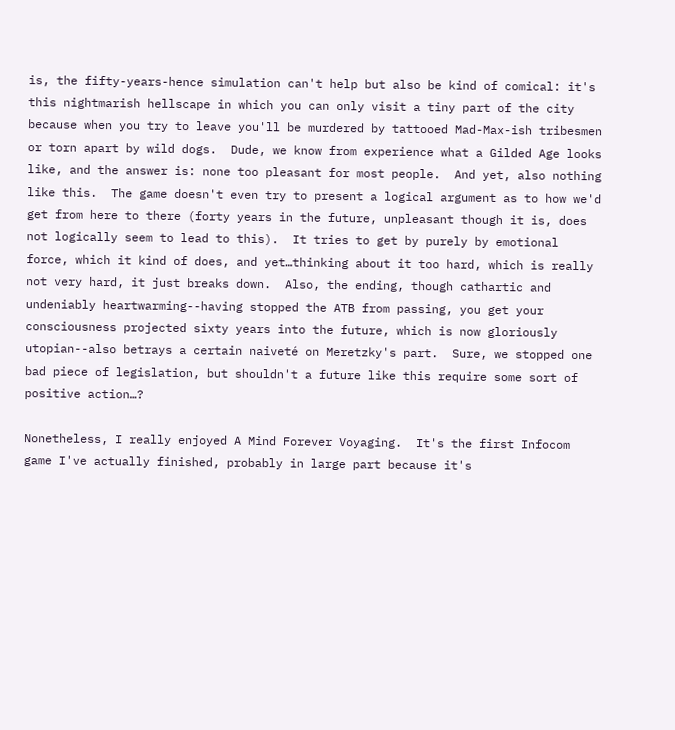is, the fifty-years-hence simulation can't help but also be kind of comical: it's this nightmarish hellscape in which you can only visit a tiny part of the city because when you try to leave you'll be murdered by tattooed Mad-Max-ish tribesmen or torn apart by wild dogs.  Dude, we know from experience what a Gilded Age looks like, and the answer is: none too pleasant for most people.  And yet, also nothing like this.  The game doesn't even try to present a logical argument as to how we'd get from here to there (forty years in the future, unpleasant though it is, does not logically seem to lead to this).  It tries to get by purely by emotional force, which it kind of does, and yet…thinking about it too hard, which is really not very hard, it just breaks down.  Also, the ending, though cathartic and undeniably heartwarming--having stopped the ATB from passing, you get your consciousness projected sixty years into the future, which is now gloriously utopian--also betrays a certain naiveté on Meretzky's part.  Sure, we stopped one bad piece of legislation, but shouldn't a future like this require some sort of positive action…?

Nonetheless, I really enjoyed A Mind Forever Voyaging.  It's the first Infocom game I've actually finished, probably in large part because it's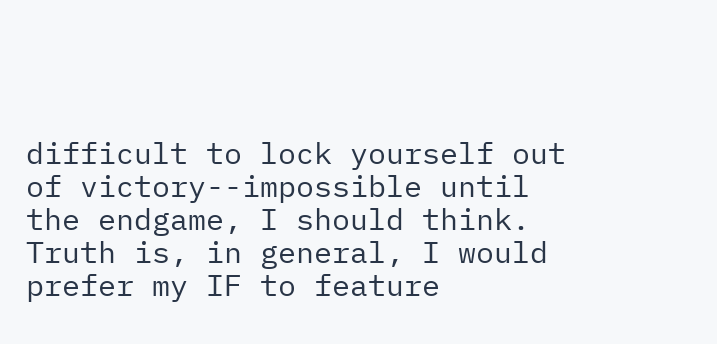difficult to lock yourself out of victory--impossible until the endgame, I should think.  Truth is, in general, I would prefer my IF to feature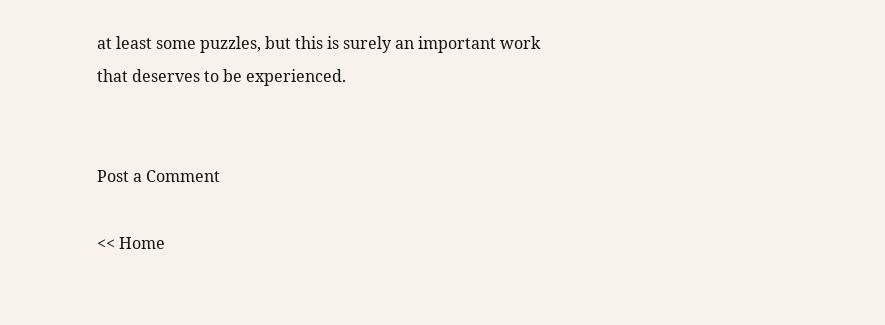at least some puzzles, but this is surely an important work that deserves to be experienced.


Post a Comment

<< Home